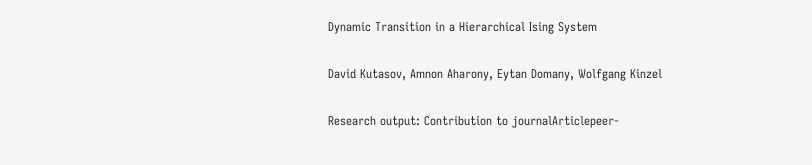Dynamic Transition in a Hierarchical Ising System

David Kutasov, Amnon Aharony, Eytan Domany, Wolfgang Kinzel

Research output: Contribution to journalArticlepeer-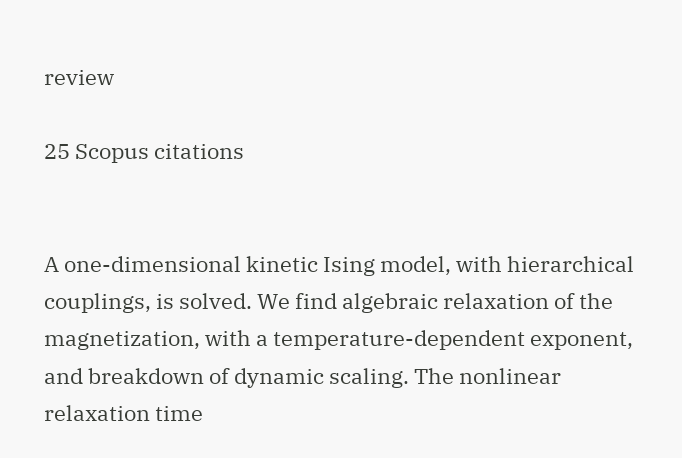review

25 Scopus citations


A one-dimensional kinetic Ising model, with hierarchical couplings, is solved. We find algebraic relaxation of the magnetization, with a temperature-dependent exponent, and breakdown of dynamic scaling. The nonlinear relaxation time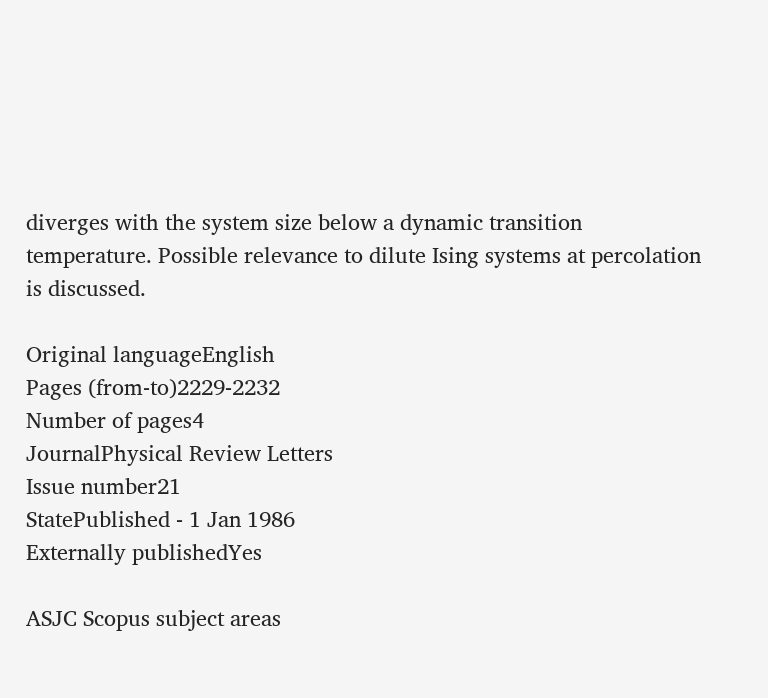diverges with the system size below a dynamic transition temperature. Possible relevance to dilute Ising systems at percolation is discussed.

Original languageEnglish
Pages (from-to)2229-2232
Number of pages4
JournalPhysical Review Letters
Issue number21
StatePublished - 1 Jan 1986
Externally publishedYes

ASJC Scopus subject areas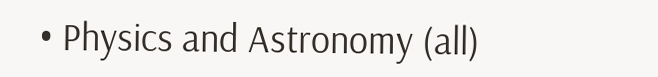• Physics and Astronomy (all)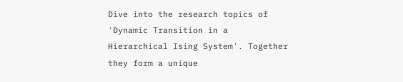Dive into the research topics of 'Dynamic Transition in a Hierarchical Ising System'. Together they form a unique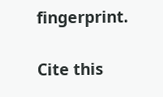fingerprint.

Cite this